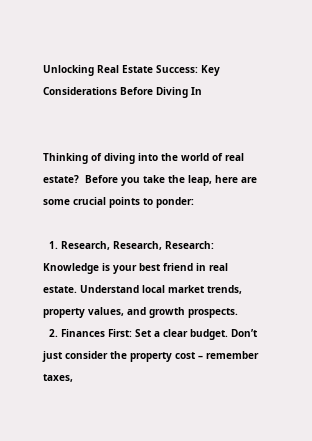Unlocking Real Estate Success: Key Considerations Before Diving In


Thinking of diving into the world of real estate?  Before you take the leap, here are some crucial points to ponder:

  1. Research, Research, Research: Knowledge is your best friend in real estate. Understand local market trends, property values, and growth prospects.
  2. Finances First: Set a clear budget. Don’t just consider the property cost – remember taxes,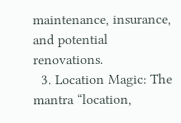maintenance, insurance, and potential renovations.
  3. Location Magic: The mantra “location,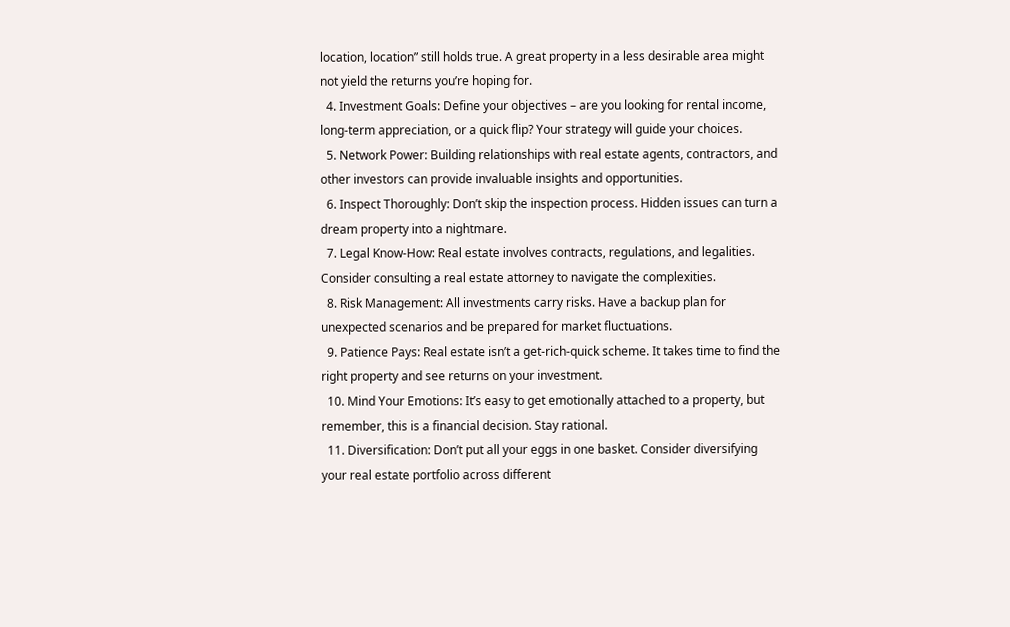location, location” still holds true. A great property in a less desirable area might not yield the returns you’re hoping for.
  4. Investment Goals: Define your objectives – are you looking for rental income, long-term appreciation, or a quick flip? Your strategy will guide your choices.
  5. Network Power: Building relationships with real estate agents, contractors, and other investors can provide invaluable insights and opportunities.
  6. Inspect Thoroughly: Don’t skip the inspection process. Hidden issues can turn a dream property into a nightmare.
  7. Legal Know-How: Real estate involves contracts, regulations, and legalities. Consider consulting a real estate attorney to navigate the complexities.
  8. Risk Management: All investments carry risks. Have a backup plan for unexpected scenarios and be prepared for market fluctuations.
  9. Patience Pays: Real estate isn’t a get-rich-quick scheme. It takes time to find the right property and see returns on your investment.
  10. Mind Your Emotions: It’s easy to get emotionally attached to a property, but remember, this is a financial decision. Stay rational.
  11. Diversification: Don’t put all your eggs in one basket. Consider diversifying your real estate portfolio across different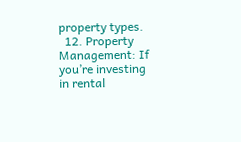property types.
  12. Property Management: If you’re investing in rental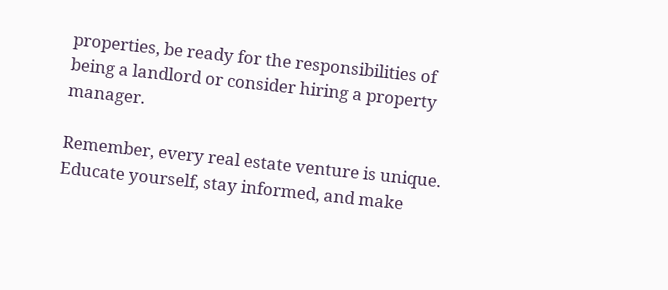properties, be ready for the responsibilities of being a landlord or consider hiring a property manager.

Remember, every real estate venture is unique. Educate yourself, stay informed, and make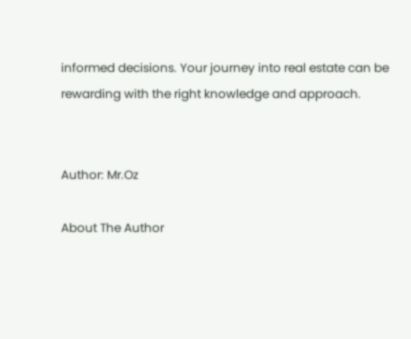informed decisions. Your journey into real estate can be rewarding with the right knowledge and approach.


Author: Mr.Oz

About The Author